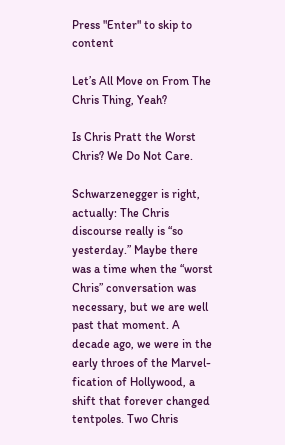Press "Enter" to skip to content

Let’s All Move on From The Chris Thing, Yeah?

Is Chris Pratt the Worst Chris? We Do Not Care.

Schwarzenegger is right, actually: The Chris discourse really is “so yesterday.” Maybe there was a time when the “worst Chris” conversation was necessary, but we are well past that moment. A decade ago, we were in the early throes of the Marvel-fication of Hollywood, a shift that forever changed tentpoles. Two Chris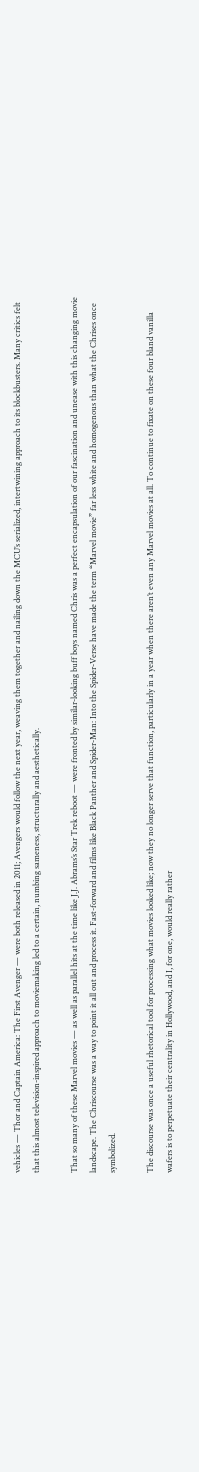vehicles — Thor and Captain America: The First Avenger — were both released in 2011; Avengers would follow the next year, weaving them together and nailing down the MCU’s serialized, intertwining approach to its blockbusters. Many critics felt that this almost television-inspired approach to moviemaking led to a certain, numbing sameness, structurally and aesthetically.

That so many of these Marvel movies — as well as parallel hits at the time like J.J. Abrams’s Star Trek reboot — were fronted by similar-looking buff boys named Chris was a perfect encapsulation of our fascination and unease with this changing movie landscape. The Chriscourse was a way to point it all out and process it. Fast-forward and films like Black Panther and Spider-Man: Into the Spider-Verse have made the term “Marvel movie” far less white and homogenous than what the Chrises once symbolized.

The discourse was once a useful rhetorical tool for processing what movies looked like; now they no longer serve that function, particularly in a year when there aren’t even any Marvel movies at all. To continue to fixate on these four bland vanilla wafers is to perpetuate their centrality in Hollywood, and I, for one, would really rather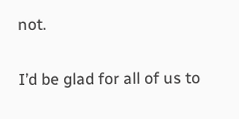not.

I’d be glad for all of us to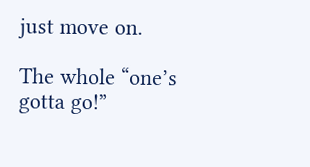just move on.

The whole “one’s gotta go!”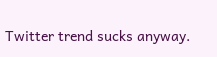Twitter trend sucks anyway.